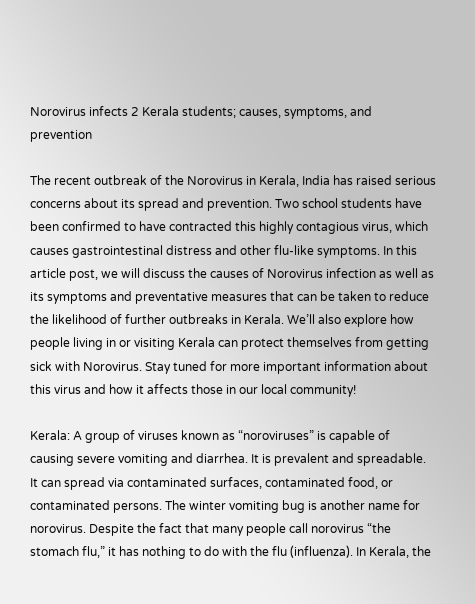Norovirus infects 2 Kerala students; causes, symptoms, and prevention

The recent outbreak of the Norovirus in Kerala, India has raised serious concerns about its spread and prevention. Two school students have been confirmed to have contracted this highly contagious virus, which causes gastrointestinal distress and other flu-like symptoms. In this article post, we will discuss the causes of Norovirus infection as well as its symptoms and preventative measures that can be taken to reduce the likelihood of further outbreaks in Kerala. We’ll also explore how people living in or visiting Kerala can protect themselves from getting sick with Norovirus. Stay tuned for more important information about this virus and how it affects those in our local community!

Kerala: A group of viruses known as “noroviruses” is capable of causing severe vomiting and diarrhea. It is prevalent and spreadable. It can spread via contaminated surfaces, contaminated food, or contaminated persons. The winter vomiting bug is another name for norovirus. Despite the fact that many people call norovirus “the stomach flu,” it has nothing to do with the flu (influenza). In Kerala, the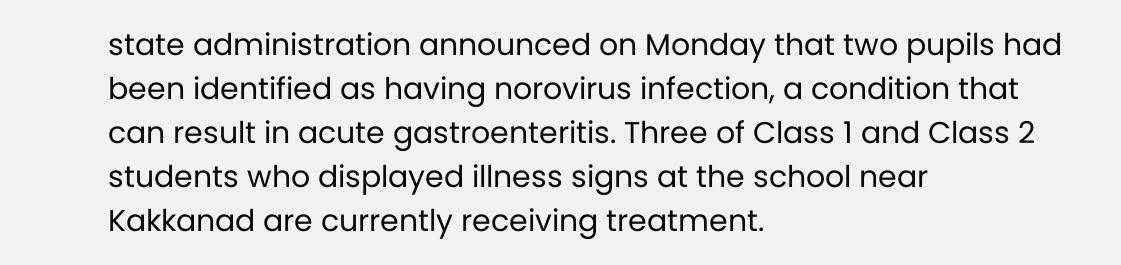state administration announced on Monday that two pupils had been identified as having norovirus infection, a condition that can result in acute gastroenteritis. Three of Class 1 and Class 2 students who displayed illness signs at the school near Kakkanad are currently receiving treatment.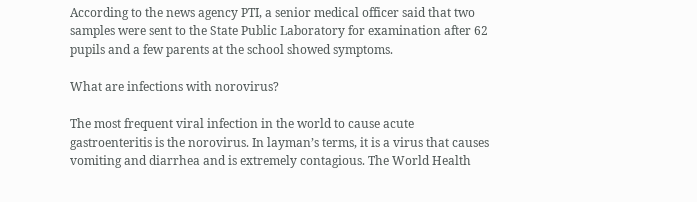According to the news agency PTI, a senior medical officer said that two samples were sent to the State Public Laboratory for examination after 62 pupils and a few parents at the school showed symptoms.

What are infections with norovirus?

The most frequent viral infection in the world to cause acute gastroenteritis is the norovirus. In layman’s terms, it is a virus that causes vomiting and diarrhea and is extremely contagious. The World Health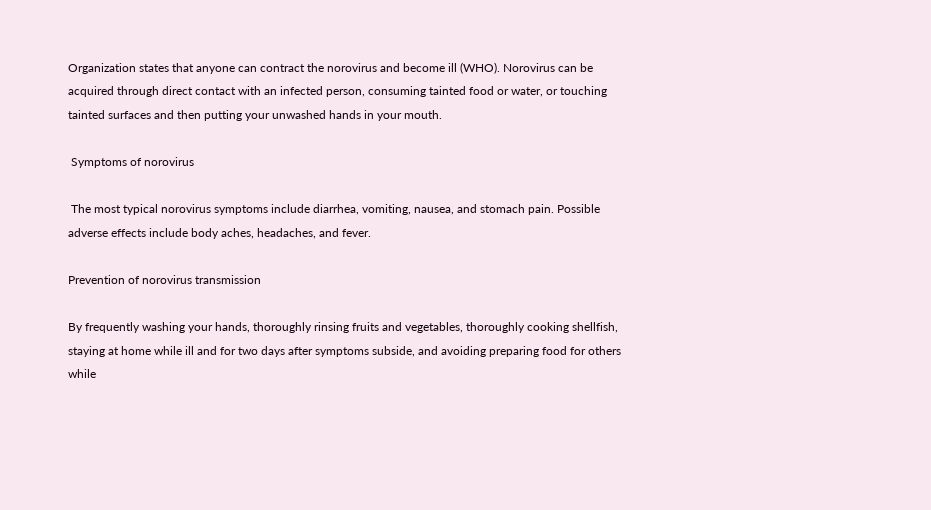Organization states that anyone can contract the norovirus and become ill (WHO). Norovirus can be acquired through direct contact with an infected person, consuming tainted food or water, or touching tainted surfaces and then putting your unwashed hands in your mouth.

 Symptoms of norovirus

 The most typical norovirus symptoms include diarrhea, vomiting, nausea, and stomach pain. Possible adverse effects include body aches, headaches, and fever.

Prevention of norovirus transmission

By frequently washing your hands, thoroughly rinsing fruits and vegetables, thoroughly cooking shellfish, staying at home while ill and for two days after symptoms subside, and avoiding preparing food for others while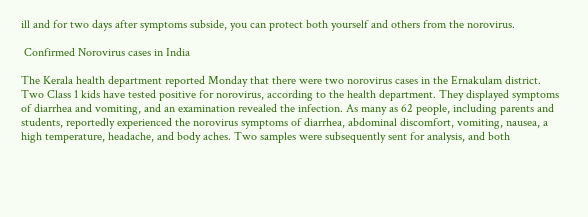ill and for two days after symptoms subside, you can protect both yourself and others from the norovirus.

 Confirmed Norovirus cases in India

The Kerala health department reported Monday that there were two norovirus cases in the Ernakulam district. Two Class 1 kids have tested positive for norovirus, according to the health department. They displayed symptoms of diarrhea and vomiting, and an examination revealed the infection. As many as 62 people, including parents and students, reportedly experienced the norovirus symptoms of diarrhea, abdominal discomfort, vomiting, nausea, a high temperature, headache, and body aches. Two samples were subsequently sent for analysis, and both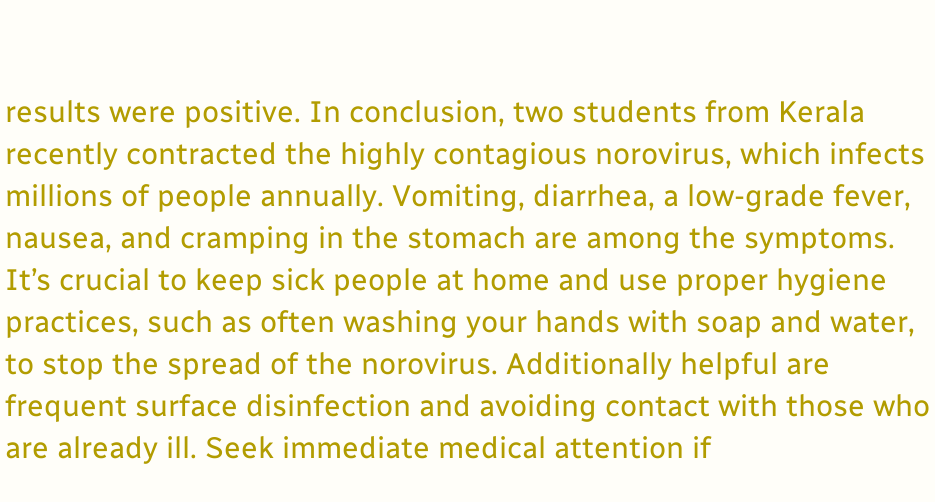results were positive. In conclusion, two students from Kerala recently contracted the highly contagious norovirus, which infects millions of people annually. Vomiting, diarrhea, a low-grade fever, nausea, and cramping in the stomach are among the symptoms. It’s crucial to keep sick people at home and use proper hygiene practices, such as often washing your hands with soap and water, to stop the spread of the norovirus. Additionally helpful are frequent surface disinfection and avoiding contact with those who are already ill. Seek immediate medical attention if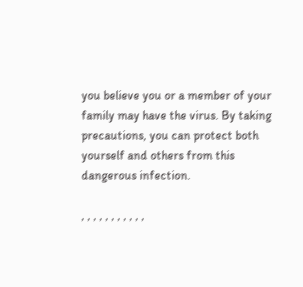you believe you or a member of your family may have the virus. By taking precautions, you can protect both yourself and others from this dangerous infection.

, , , , , , , , , , ,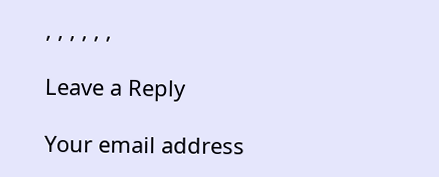, , , , , ,

Leave a Reply

Your email address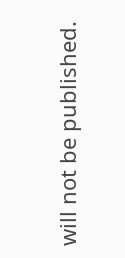will not be published.